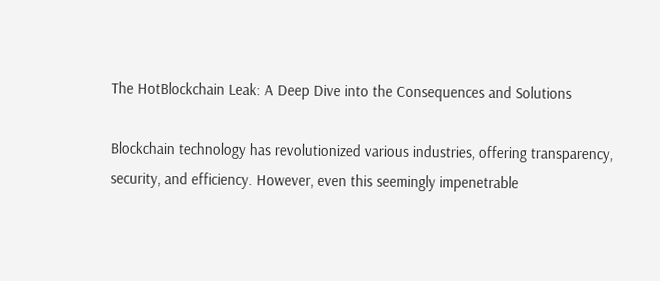The HotBlockchain Leak: A Deep Dive into the Consequences and Solutions

Blockchain technology has revolutionized various industries, offering transparency, security, and efficiency. However, even this seemingly impenetrable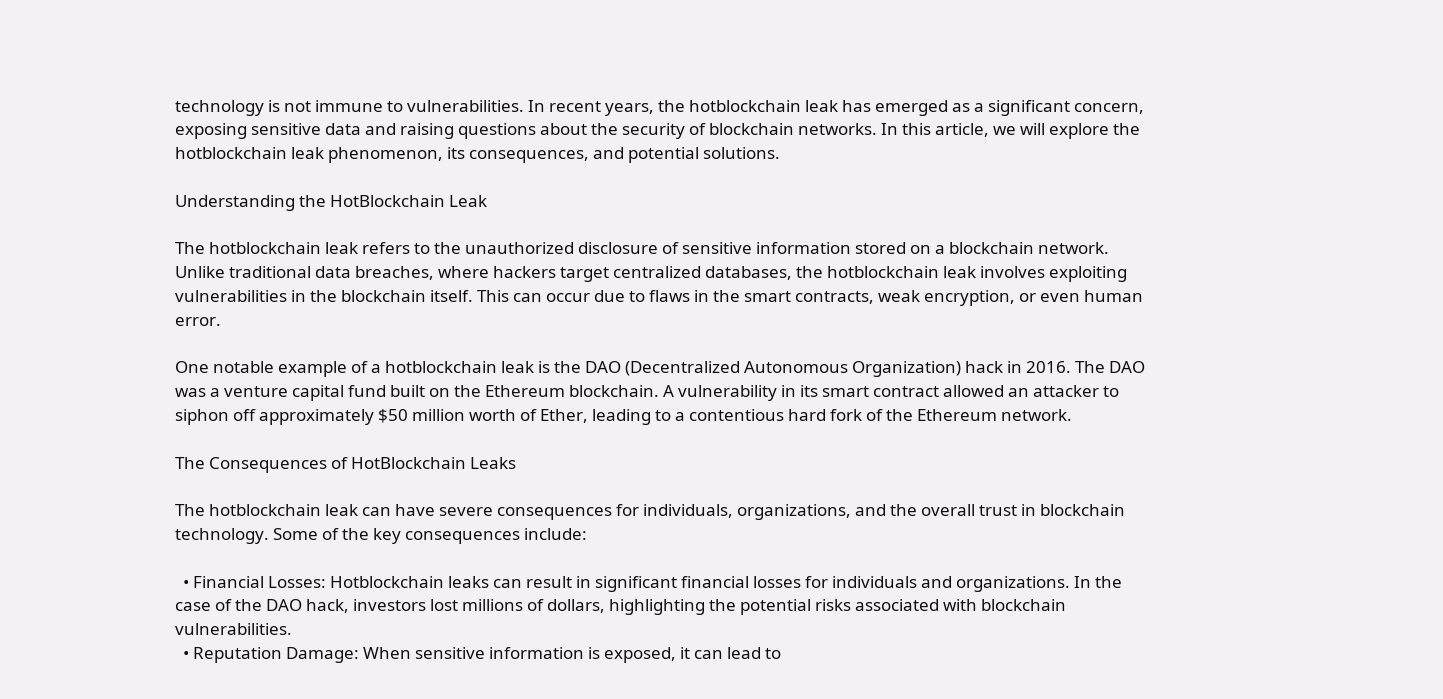technology is not immune to vulnerabilities. In recent years, the hotblockchain leak has emerged as a significant concern, exposing sensitive data and raising questions about the security of blockchain networks. In this article, we will explore the hotblockchain leak phenomenon, its consequences, and potential solutions.

Understanding the HotBlockchain Leak

The hotblockchain leak refers to the unauthorized disclosure of sensitive information stored on a blockchain network. Unlike traditional data breaches, where hackers target centralized databases, the hotblockchain leak involves exploiting vulnerabilities in the blockchain itself. This can occur due to flaws in the smart contracts, weak encryption, or even human error.

One notable example of a hotblockchain leak is the DAO (Decentralized Autonomous Organization) hack in 2016. The DAO was a venture capital fund built on the Ethereum blockchain. A vulnerability in its smart contract allowed an attacker to siphon off approximately $50 million worth of Ether, leading to a contentious hard fork of the Ethereum network.

The Consequences of HotBlockchain Leaks

The hotblockchain leak can have severe consequences for individuals, organizations, and the overall trust in blockchain technology. Some of the key consequences include:

  • Financial Losses: Hotblockchain leaks can result in significant financial losses for individuals and organizations. In the case of the DAO hack, investors lost millions of dollars, highlighting the potential risks associated with blockchain vulnerabilities.
  • Reputation Damage: When sensitive information is exposed, it can lead to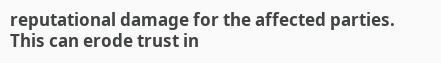reputational damage for the affected parties. This can erode trust in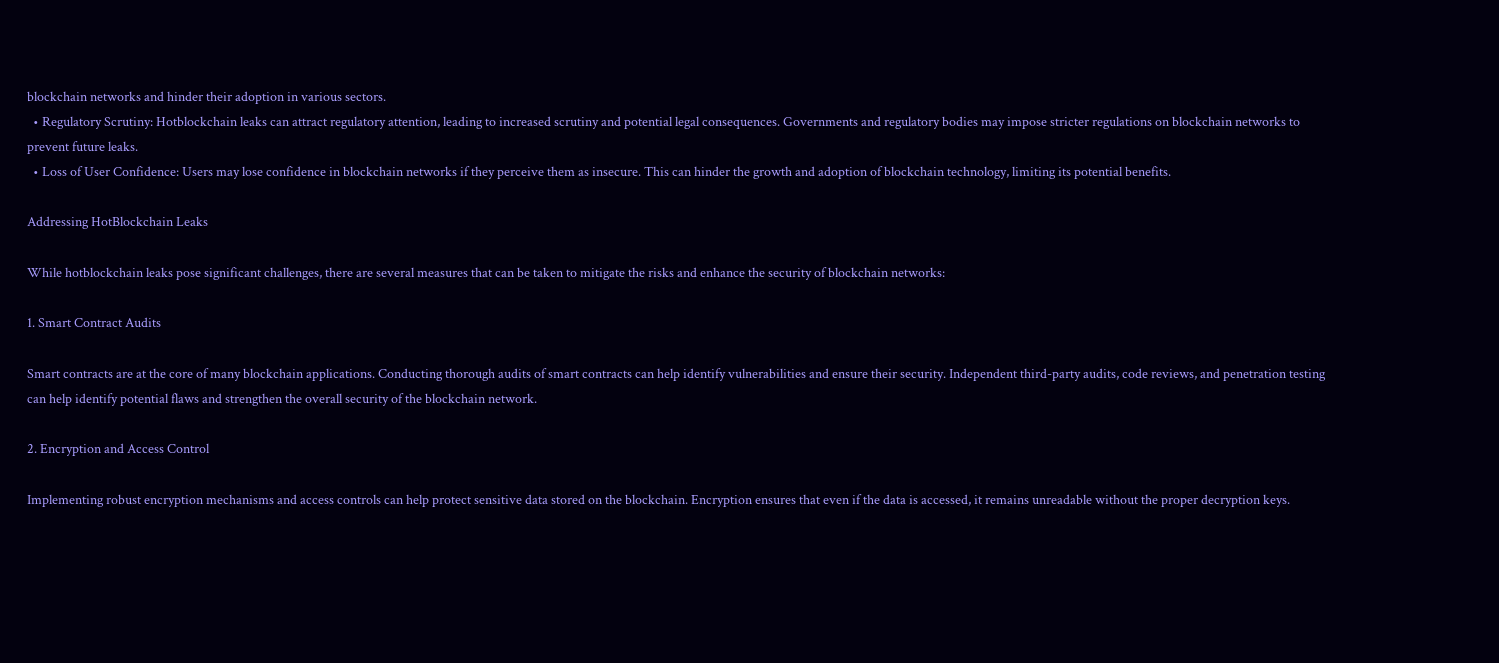blockchain networks and hinder their adoption in various sectors.
  • Regulatory Scrutiny: Hotblockchain leaks can attract regulatory attention, leading to increased scrutiny and potential legal consequences. Governments and regulatory bodies may impose stricter regulations on blockchain networks to prevent future leaks.
  • Loss of User Confidence: Users may lose confidence in blockchain networks if they perceive them as insecure. This can hinder the growth and adoption of blockchain technology, limiting its potential benefits.

Addressing HotBlockchain Leaks

While hotblockchain leaks pose significant challenges, there are several measures that can be taken to mitigate the risks and enhance the security of blockchain networks:

1. Smart Contract Audits

Smart contracts are at the core of many blockchain applications. Conducting thorough audits of smart contracts can help identify vulnerabilities and ensure their security. Independent third-party audits, code reviews, and penetration testing can help identify potential flaws and strengthen the overall security of the blockchain network.

2. Encryption and Access Control

Implementing robust encryption mechanisms and access controls can help protect sensitive data stored on the blockchain. Encryption ensures that even if the data is accessed, it remains unreadable without the proper decryption keys.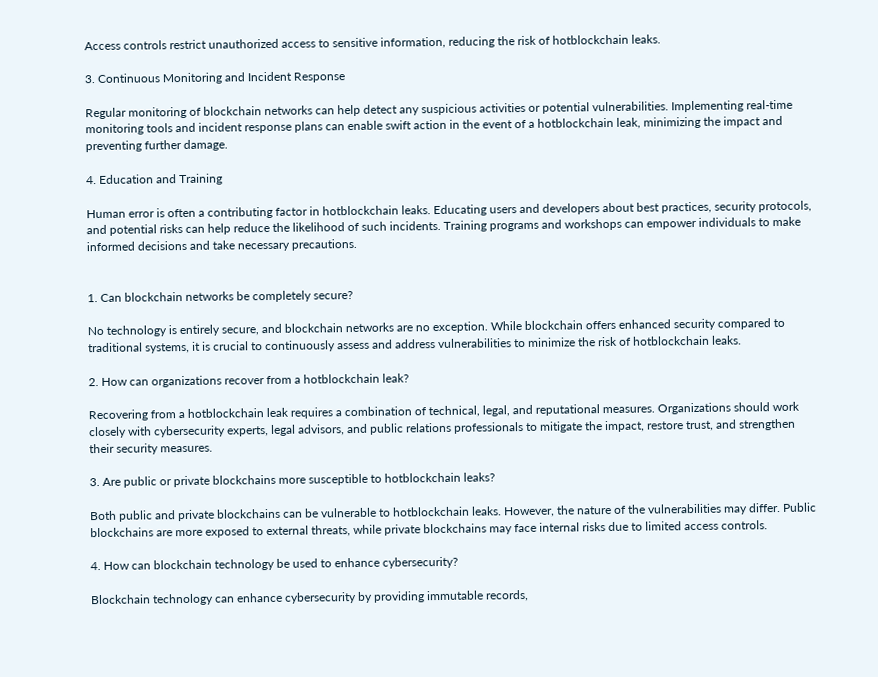Access controls restrict unauthorized access to sensitive information, reducing the risk of hotblockchain leaks.

3. Continuous Monitoring and Incident Response

Regular monitoring of blockchain networks can help detect any suspicious activities or potential vulnerabilities. Implementing real-time monitoring tools and incident response plans can enable swift action in the event of a hotblockchain leak, minimizing the impact and preventing further damage.

4. Education and Training

Human error is often a contributing factor in hotblockchain leaks. Educating users and developers about best practices, security protocols, and potential risks can help reduce the likelihood of such incidents. Training programs and workshops can empower individuals to make informed decisions and take necessary precautions.


1. Can blockchain networks be completely secure?

No technology is entirely secure, and blockchain networks are no exception. While blockchain offers enhanced security compared to traditional systems, it is crucial to continuously assess and address vulnerabilities to minimize the risk of hotblockchain leaks.

2. How can organizations recover from a hotblockchain leak?

Recovering from a hotblockchain leak requires a combination of technical, legal, and reputational measures. Organizations should work closely with cybersecurity experts, legal advisors, and public relations professionals to mitigate the impact, restore trust, and strengthen their security measures.

3. Are public or private blockchains more susceptible to hotblockchain leaks?

Both public and private blockchains can be vulnerable to hotblockchain leaks. However, the nature of the vulnerabilities may differ. Public blockchains are more exposed to external threats, while private blockchains may face internal risks due to limited access controls.

4. How can blockchain technology be used to enhance cybersecurity?

Blockchain technology can enhance cybersecurity by providing immutable records,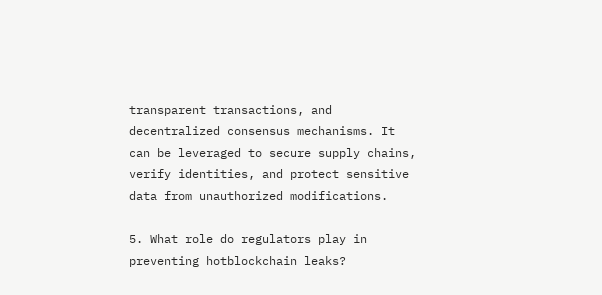transparent transactions, and decentralized consensus mechanisms. It can be leveraged to secure supply chains, verify identities, and protect sensitive data from unauthorized modifications.

5. What role do regulators play in preventing hotblockchain leaks?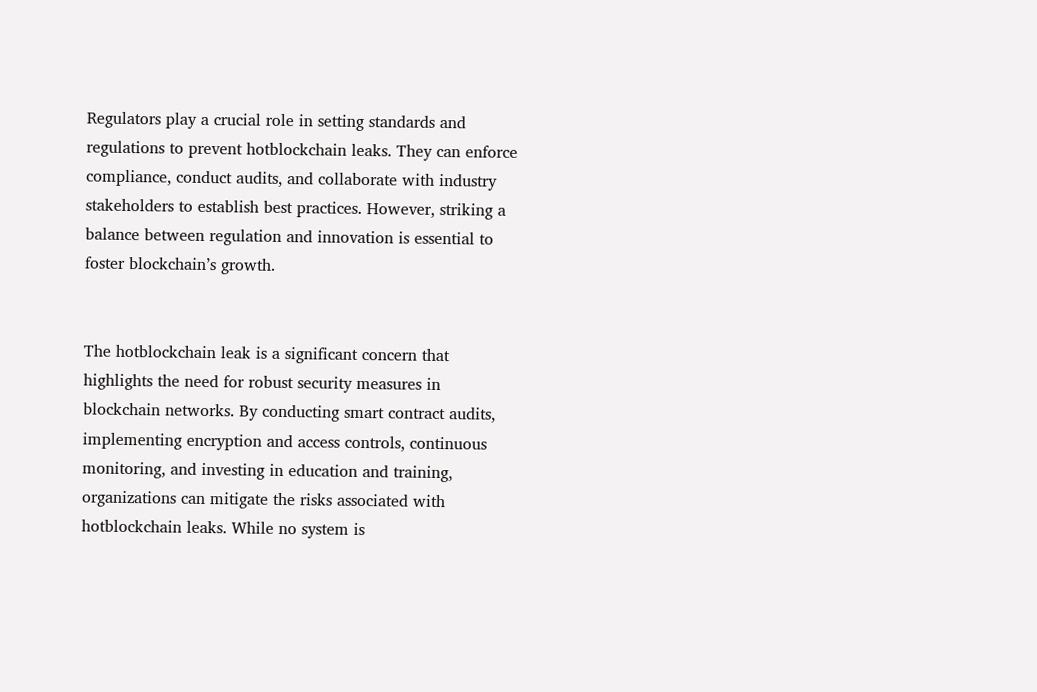Regulators play a crucial role in setting standards and regulations to prevent hotblockchain leaks. They can enforce compliance, conduct audits, and collaborate with industry stakeholders to establish best practices. However, striking a balance between regulation and innovation is essential to foster blockchain’s growth.


The hotblockchain leak is a significant concern that highlights the need for robust security measures in blockchain networks. By conducting smart contract audits, implementing encryption and access controls, continuous monitoring, and investing in education and training, organizations can mitigate the risks associated with hotblockchain leaks. While no system is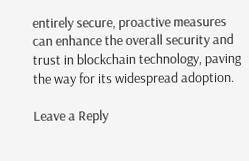entirely secure, proactive measures can enhance the overall security and trust in blockchain technology, paving the way for its widespread adoption.

Leave a Reply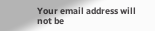Your email address will not be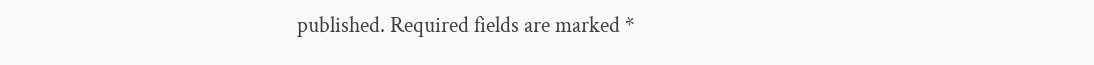published. Required fields are marked *